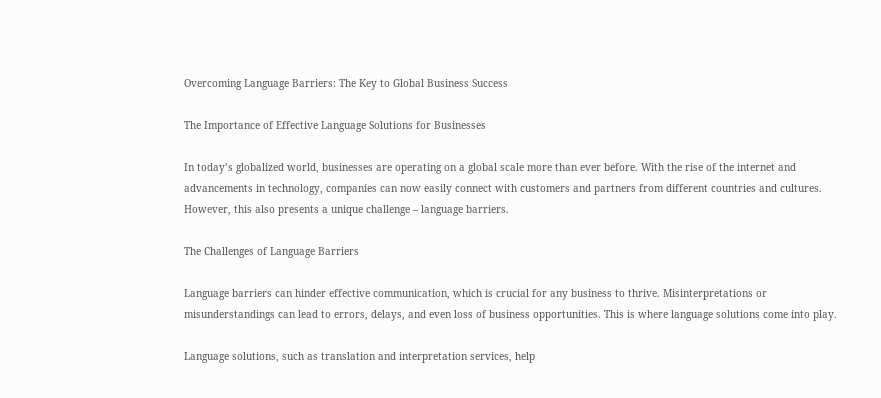Overcoming Language Barriers: The Key to Global Business Success

The Importance of Effective Language Solutions for Businesses

In today’s globalized world, businesses are operating on a global scale more than ever before. With the rise of the internet and advancements in technology, companies can now easily connect with customers and partners from different countries and cultures. However, this also presents a unique challenge – language barriers.

The Challenges of Language Barriers

Language barriers can hinder effective communication, which is crucial for any business to thrive. Misinterpretations or misunderstandings can lead to errors, delays, and even loss of business opportunities. This is where language solutions come into play.

Language solutions, such as translation and interpretation services, help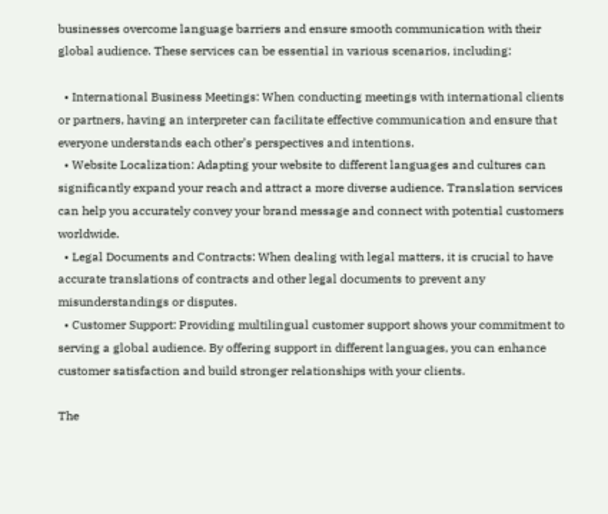businesses overcome language barriers and ensure smooth communication with their global audience. These services can be essential in various scenarios, including:

  • International Business Meetings: When conducting meetings with international clients or partners, having an interpreter can facilitate effective communication and ensure that everyone understands each other’s perspectives and intentions.
  • Website Localization: Adapting your website to different languages and cultures can significantly expand your reach and attract a more diverse audience. Translation services can help you accurately convey your brand message and connect with potential customers worldwide.
  • Legal Documents and Contracts: When dealing with legal matters, it is crucial to have accurate translations of contracts and other legal documents to prevent any misunderstandings or disputes.
  • Customer Support: Providing multilingual customer support shows your commitment to serving a global audience. By offering support in different languages, you can enhance customer satisfaction and build stronger relationships with your clients.

The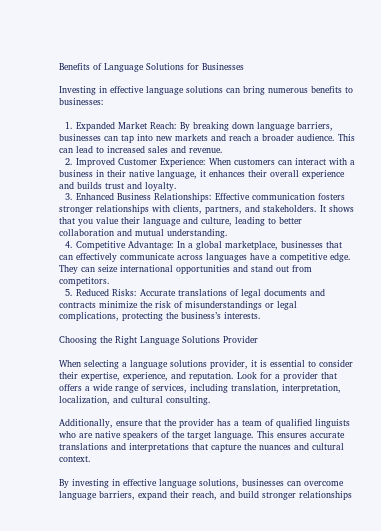Benefits of Language Solutions for Businesses

Investing in effective language solutions can bring numerous benefits to businesses:

  1. Expanded Market Reach: By breaking down language barriers, businesses can tap into new markets and reach a broader audience. This can lead to increased sales and revenue.
  2. Improved Customer Experience: When customers can interact with a business in their native language, it enhances their overall experience and builds trust and loyalty.
  3. Enhanced Business Relationships: Effective communication fosters stronger relationships with clients, partners, and stakeholders. It shows that you value their language and culture, leading to better collaboration and mutual understanding.
  4. Competitive Advantage: In a global marketplace, businesses that can effectively communicate across languages have a competitive edge. They can seize international opportunities and stand out from competitors.
  5. Reduced Risks: Accurate translations of legal documents and contracts minimize the risk of misunderstandings or legal complications, protecting the business’s interests.

Choosing the Right Language Solutions Provider

When selecting a language solutions provider, it is essential to consider their expertise, experience, and reputation. Look for a provider that offers a wide range of services, including translation, interpretation, localization, and cultural consulting.

Additionally, ensure that the provider has a team of qualified linguists who are native speakers of the target language. This ensures accurate translations and interpretations that capture the nuances and cultural context.

By investing in effective language solutions, businesses can overcome language barriers, expand their reach, and build stronger relationships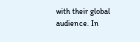with their global audience. In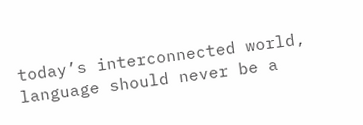today’s interconnected world, language should never be a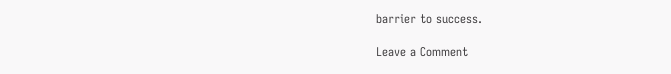barrier to success.

Leave a Comment